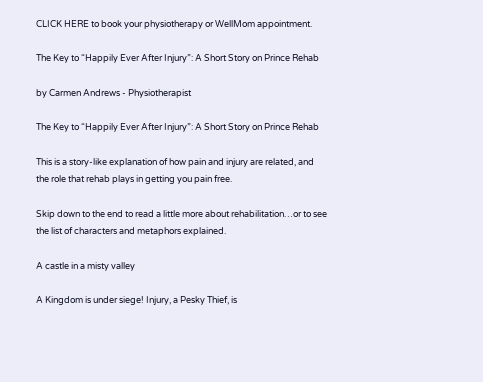CLICK HERE to book your physiotherapy or WellMom appointment.

The Key to “Happily Ever After Injury”: A Short Story on Prince Rehab

by Carmen Andrews - Physiotherapist

The Key to “Happily Ever After Injury”: A Short Story on Prince Rehab

This is a story-like explanation of how pain and injury are related, and the role that rehab plays in getting you pain free.

Skip down to the end to read a little more about rehabilitation…or to see the list of characters and metaphors explained.

A castle in a misty valley

A Kingdom is under siege! Injury, a Pesky Thief, is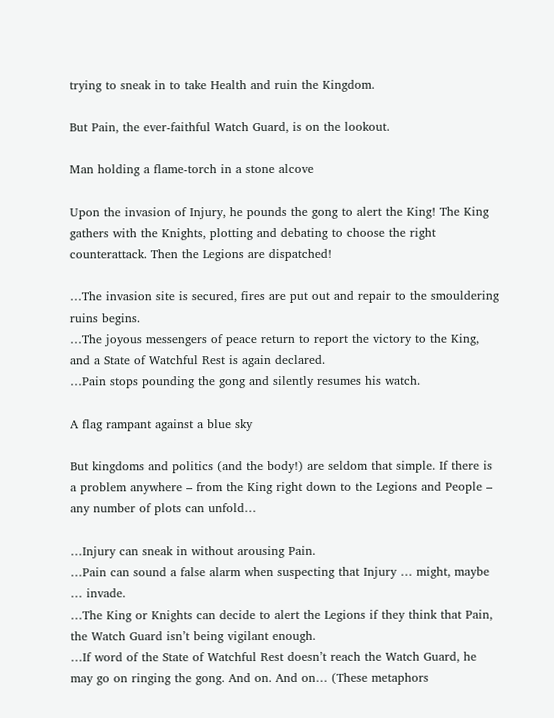trying to sneak in to take Health and ruin the Kingdom.

But Pain, the ever-faithful Watch Guard, is on the lookout.

Man holding a flame-torch in a stone alcove

Upon the invasion of Injury, he pounds the gong to alert the King! The King gathers with the Knights, plotting and debating to choose the right counterattack. Then the Legions are dispatched!

…The invasion site is secured, fires are put out and repair to the smouldering ruins begins.
…The joyous messengers of peace return to report the victory to the King, and a State of Watchful Rest is again declared.
…Pain stops pounding the gong and silently resumes his watch.

A flag rampant against a blue sky

But kingdoms and politics (and the body!) are seldom that simple. If there is a problem anywhere – from the King right down to the Legions and People – any number of plots can unfold…

…Injury can sneak in without arousing Pain.
…Pain can sound a false alarm when suspecting that Injury … might, maybe … invade.
…The King or Knights can decide to alert the Legions if they think that Pain, the Watch Guard isn’t being vigilant enough.
…If word of the State of Watchful Rest doesn’t reach the Watch Guard, he may go on ringing the gong. And on. And on… (These metaphors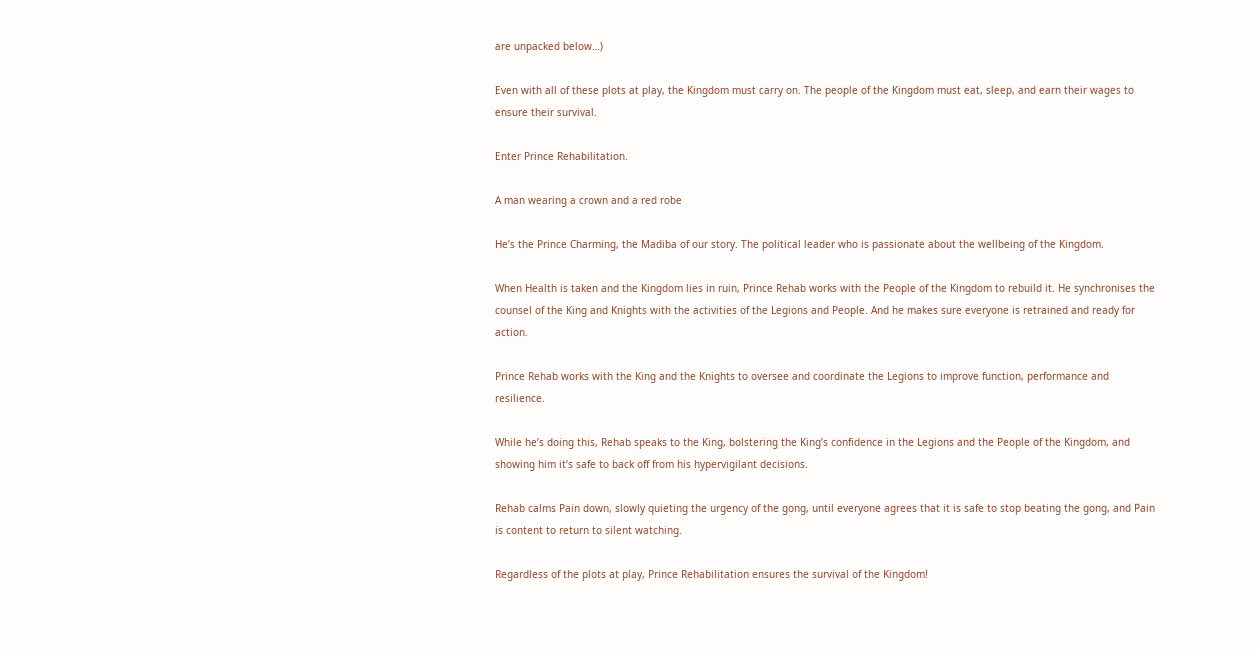are unpacked below…)

Even with all of these plots at play, the Kingdom must carry on. The people of the Kingdom must eat, sleep, and earn their wages to ensure their survival.

Enter Prince Rehabilitation.

A man wearing a crown and a red robe

He’s the Prince Charming, the Madiba of our story. The political leader who is passionate about the wellbeing of the Kingdom.

When Health is taken and the Kingdom lies in ruin, Prince Rehab works with the People of the Kingdom to rebuild it. He synchronises the counsel of the King and Knights with the activities of the Legions and People. And he makes sure everyone is retrained and ready for action.

Prince Rehab works with the King and the Knights to oversee and coordinate the Legions to improve function, performance and resilience.

While he’s doing this, Rehab speaks to the King, bolstering the King’s confidence in the Legions and the People of the Kingdom, and showing him it’s safe to back off from his hypervigilant decisions.

Rehab calms Pain down, slowly quieting the urgency of the gong, until everyone agrees that it is safe to stop beating the gong, and Pain is content to return to silent watching.

Regardless of the plots at play, Prince Rehabilitation ensures the survival of the Kingdom!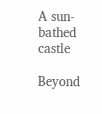A sun-bathed castle

Beyond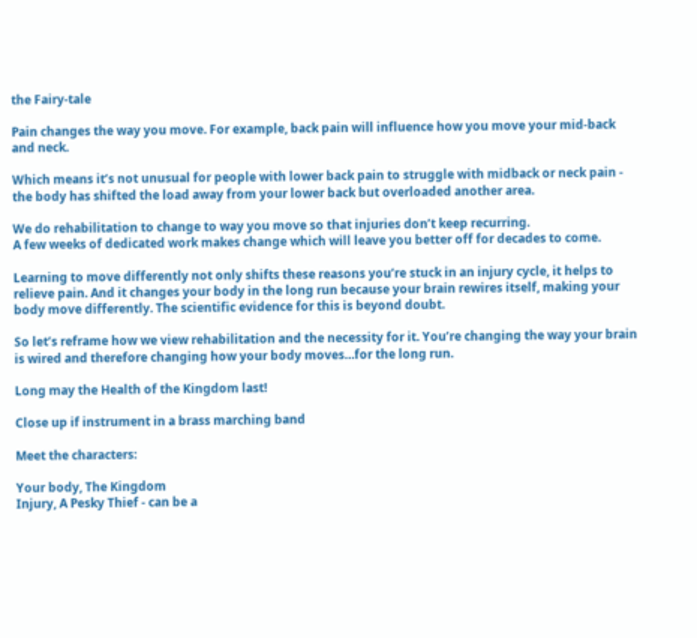the Fairy-tale

Pain changes the way you move. For example, back pain will influence how you move your mid-back and neck.

Which means it’s not unusual for people with lower back pain to struggle with midback or neck pain - the body has shifted the load away from your lower back but overloaded another area.

We do rehabilitation to change to way you move so that injuries don’t keep recurring.
A few weeks of dedicated work makes change which will leave you better off for decades to come.

Learning to move differently not only shifts these reasons you’re stuck in an injury cycle, it helps to relieve pain. And it changes your body in the long run because your brain rewires itself, making your body move differently. The scientific evidence for this is beyond doubt.

So let’s reframe how we view rehabilitation and the necessity for it. You’re changing the way your brain is wired and therefore changing how your body moves…for the long run.

Long may the Health of the Kingdom last!

Close up if instrument in a brass marching band

Meet the characters:

Your body, The Kingdom
Injury, A Pesky Thief - can be a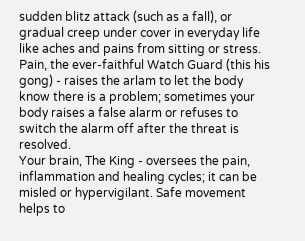sudden blitz attack (such as a fall), or gradual creep under cover in everyday life like aches and pains from sitting or stress.
Pain, the ever-faithful Watch Guard (this his gong) - raises the arlam to let the body know there is a problem; sometimes your body raises a false alarm or refuses to switch the alarm off after the threat is resolved.
Your brain, The King - oversees the pain, inflammation and healing cycles; it can be misled or hypervigilant. Safe movement helps to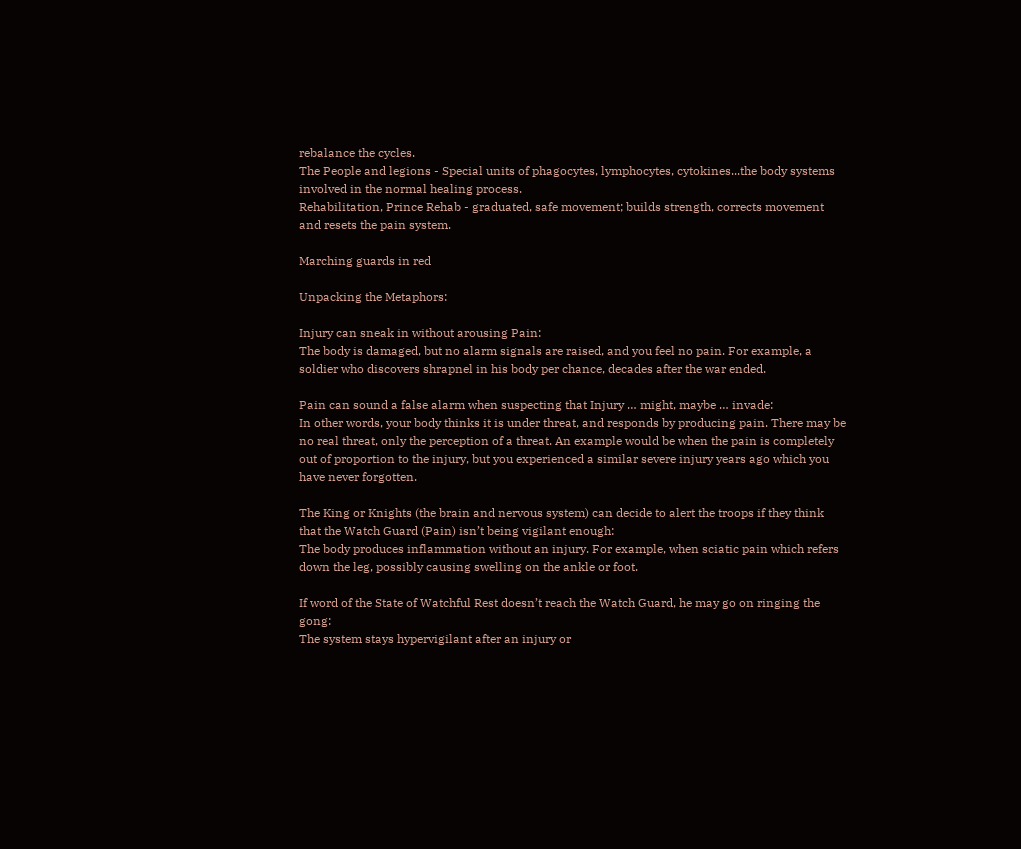rebalance the cycles.
The People and legions - Special units of phagocytes, lymphocytes, cytokines...the body systems involved in the normal healing process.
Rehabilitation, Prince Rehab - graduated, safe movement; builds strength, corrects movement and resets the pain system.

Marching guards in red

Unpacking the Metaphors:

Injury can sneak in without arousing Pain:
The body is damaged, but no alarm signals are raised, and you feel no pain. For example, a soldier who discovers shrapnel in his body per chance, decades after the war ended.

Pain can sound a false alarm when suspecting that Injury … might, maybe … invade:
In other words, your body thinks it is under threat, and responds by producing pain. There may be no real threat, only the perception of a threat. An example would be when the pain is completely out of proportion to the injury, but you experienced a similar severe injury years ago which you have never forgotten.

The King or Knights (the brain and nervous system) can decide to alert the troops if they think that the Watch Guard (Pain) isn’t being vigilant enough:
The body produces inflammation without an injury. For example, when sciatic pain which refers down the leg, possibly causing swelling on the ankle or foot.

If word of the State of Watchful Rest doesn’t reach the Watch Guard, he may go on ringing the gong:
The system stays hypervigilant after an injury or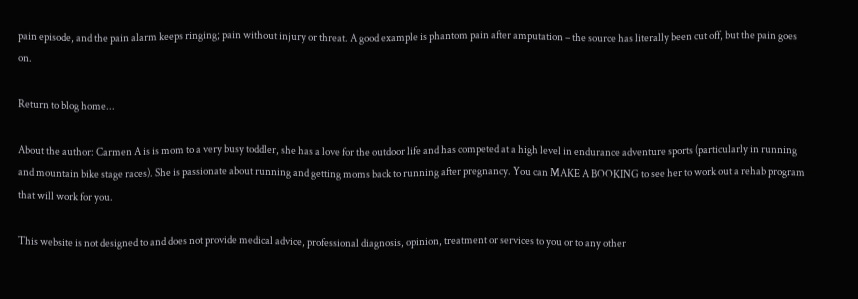pain episode, and the pain alarm keeps ringing; pain without injury or threat. A good example is phantom pain after amputation – the source has literally been cut off, but the pain goes on.

Return to blog home...

About the author: Carmen A is is mom to a very busy toddler, she has a love for the outdoor life and has competed at a high level in endurance adventure sports (particularly in running and mountain bike stage races). She is passionate about running and getting moms back to running after pregnancy. You can MAKE A BOOKING to see her to work out a rehab program that will work for you.

This website is not designed to and does not provide medical advice, professional diagnosis, opinion, treatment or services to you or to any other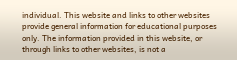individual. This website and links to other websites provide general information for educational purposes only. The information provided in this website, or through links to other websites, is not a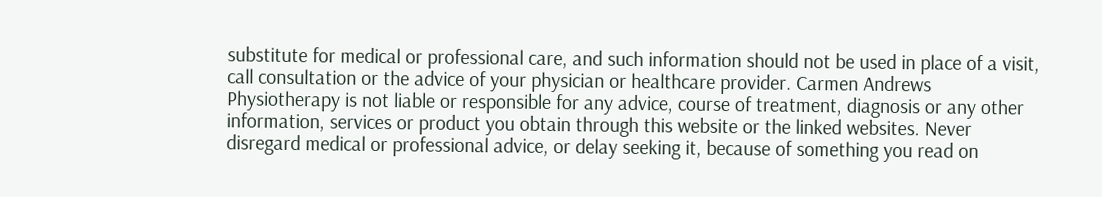substitute for medical or professional care, and such information should not be used in place of a visit, call consultation or the advice of your physician or healthcare provider. Carmen Andrews Physiotherapy is not liable or responsible for any advice, course of treatment, diagnosis or any other information, services or product you obtain through this website or the linked websites. Never disregard medical or professional advice, or delay seeking it, because of something you read on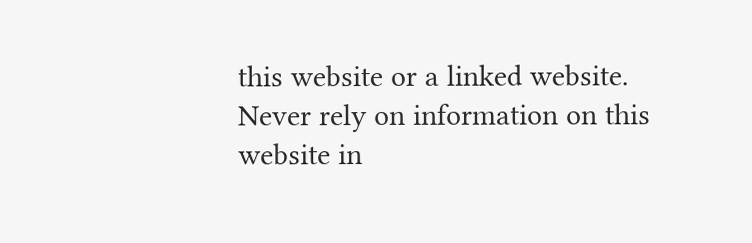this website or a linked website. Never rely on information on this website in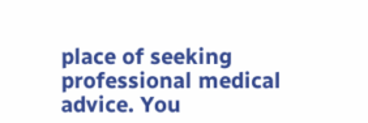place of seeking professional medical advice. You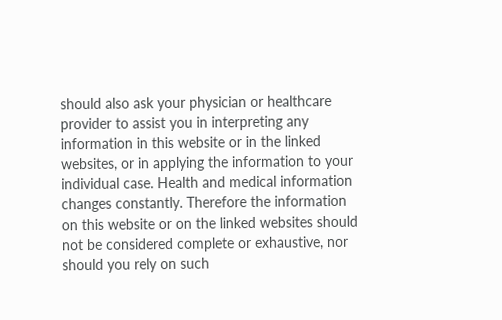should also ask your physician or healthcare provider to assist you in interpreting any information in this website or in the linked websites, or in applying the information to your individual case. Health and medical information changes constantly. Therefore the information on this website or on the linked websites should not be considered complete or exhaustive, nor should you rely on such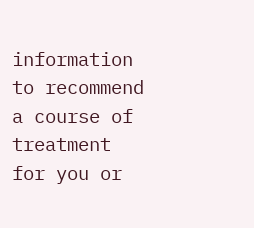information to recommend a course of treatment for you or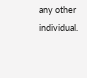any other individual.